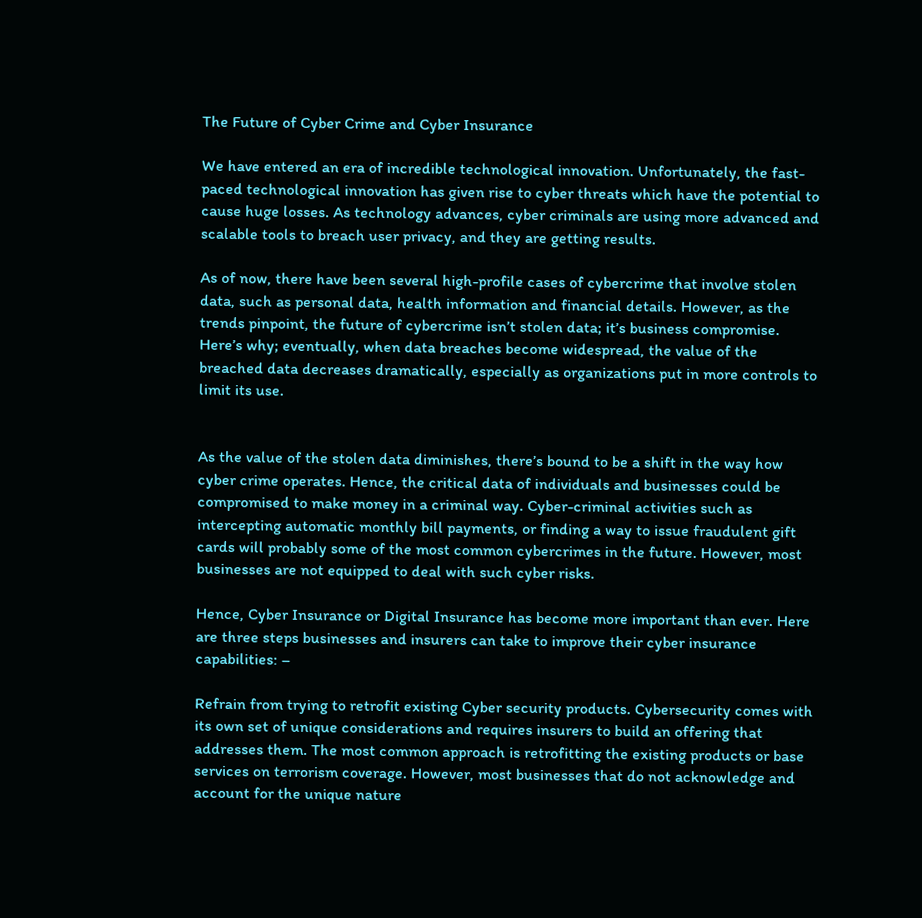The Future of Cyber Crime and Cyber Insurance

We have entered an era of incredible technological innovation. Unfortunately, the fast-paced technological innovation has given rise to cyber threats which have the potential to cause huge losses. As technology advances, cyber criminals are using more advanced and scalable tools to breach user privacy, and they are getting results.

As of now, there have been several high-profile cases of cybercrime that involve stolen data, such as personal data, health information and financial details. However, as the trends pinpoint, the future of cybercrime isn’t stolen data; it’s business compromise. Here’s why; eventually, when data breaches become widespread, the value of the breached data decreases dramatically, especially as organizations put in more controls to limit its use.


As the value of the stolen data diminishes, there’s bound to be a shift in the way how cyber crime operates. Hence, the critical data of individuals and businesses could be compromised to make money in a criminal way. Cyber-criminal activities such as intercepting automatic monthly bill payments, or finding a way to issue fraudulent gift cards will probably some of the most common cybercrimes in the future. However, most businesses are not equipped to deal with such cyber risks.

Hence, Cyber Insurance or Digital Insurance has become more important than ever. Here are three steps businesses and insurers can take to improve their cyber insurance capabilities: –

Refrain from trying to retrofit existing Cyber security products. Cybersecurity comes with its own set of unique considerations and requires insurers to build an offering that addresses them. The most common approach is retrofitting the existing products or base services on terrorism coverage. However, most businesses that do not acknowledge and account for the unique nature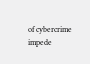of cybercrime impede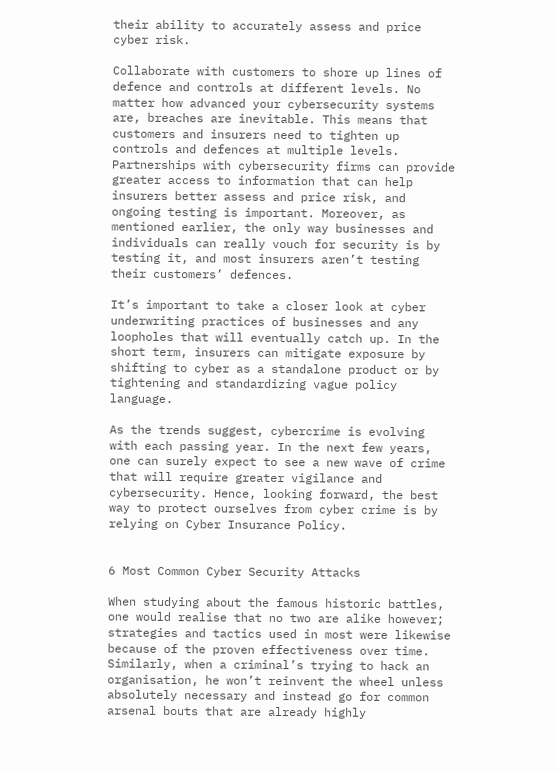their ability to accurately assess and price cyber risk.

Collaborate with customers to shore up lines of defence and controls at different levels. No matter how advanced your cybersecurity systems are, breaches are inevitable. This means that customers and insurers need to tighten up controls and defences at multiple levels. Partnerships with cybersecurity firms can provide greater access to information that can help insurers better assess and price risk, and ongoing testing is important. Moreover, as mentioned earlier, the only way businesses and individuals can really vouch for security is by testing it, and most insurers aren’t testing their customers’ defences.

It’s important to take a closer look at cyber underwriting practices of businesses and any loopholes that will eventually catch up. In the short term, insurers can mitigate exposure by shifting to cyber as a standalone product or by tightening and standardizing vague policy language.

As the trends suggest, cybercrime is evolving with each passing year. In the next few years, one can surely expect to see a new wave of crime that will require greater vigilance and cybersecurity. Hence, looking forward, the best way to protect ourselves from cyber crime is by relying on Cyber Insurance Policy.


6 Most Common Cyber Security Attacks

When studying about the famous historic battles, one would realise that no two are alike however; strategies and tactics used in most were likewise because of the proven effectiveness over time. Similarly, when a criminal’s trying to hack an organisation, he won’t reinvent the wheel unless absolutely necessary and instead go for common arsenal bouts that are already highly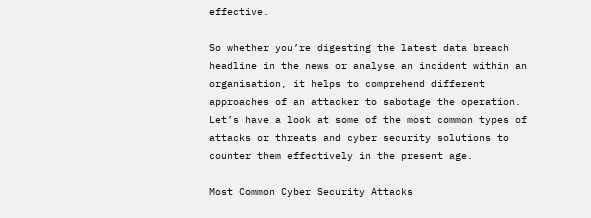effective.

So whether you’re digesting the latest data breach headline in the news or analyse an incident within an organisation, it helps to comprehend different approaches of an attacker to sabotage the operation. Let’s have a look at some of the most common types of attacks or threats and cyber security solutions to counter them effectively in the present age.

Most Common Cyber Security Attacks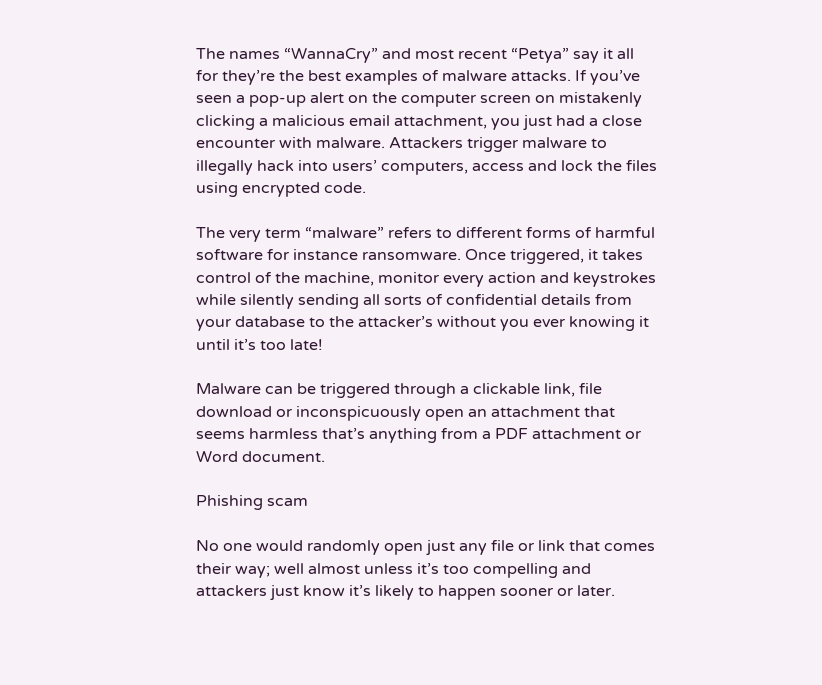The names “WannaCry” and most recent “Petya” say it all for they’re the best examples of malware attacks. If you’ve seen a pop-up alert on the computer screen on mistakenly clicking a malicious email attachment, you just had a close encounter with malware. Attackers trigger malware to illegally hack into users’ computers, access and lock the files using encrypted code.

The very term “malware” refers to different forms of harmful software for instance ransomware. Once triggered, it takes control of the machine, monitor every action and keystrokes while silently sending all sorts of confidential details from your database to the attacker’s without you ever knowing it until it’s too late!

Malware can be triggered through a clickable link, file download or inconspicuously open an attachment that seems harmless that’s anything from a PDF attachment or Word document.

Phishing scam

No one would randomly open just any file or link that comes their way; well almost unless it’s too compelling and attackers just know it’s likely to happen sooner or later.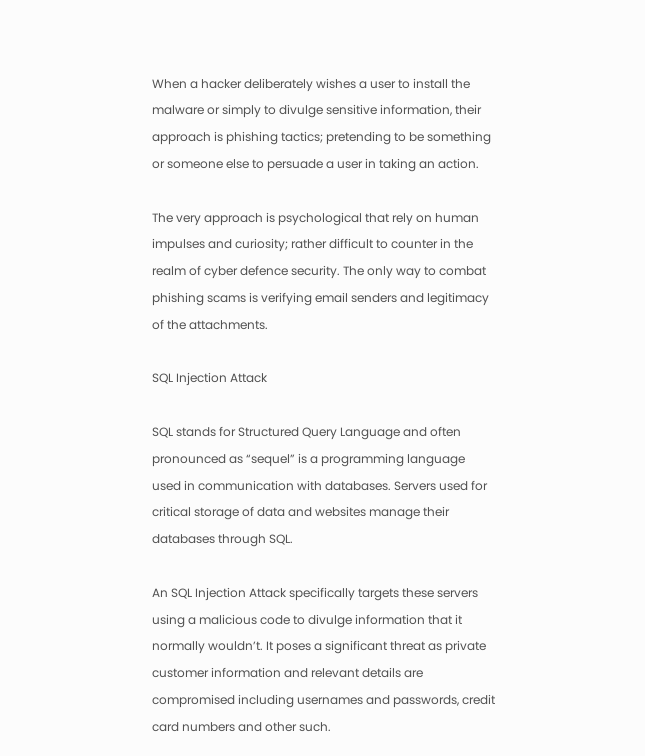When a hacker deliberately wishes a user to install the malware or simply to divulge sensitive information, their approach is phishing tactics; pretending to be something or someone else to persuade a user in taking an action.

The very approach is psychological that rely on human impulses and curiosity; rather difficult to counter in the realm of cyber defence security. The only way to combat phishing scams is verifying email senders and legitimacy of the attachments.

SQL Injection Attack

SQL stands for Structured Query Language and often pronounced as “sequel” is a programming language used in communication with databases. Servers used for critical storage of data and websites manage their databases through SQL.

An SQL Injection Attack specifically targets these servers using a malicious code to divulge information that it normally wouldn’t. It poses a significant threat as private customer information and relevant details are compromised including usernames and passwords, credit card numbers and other such.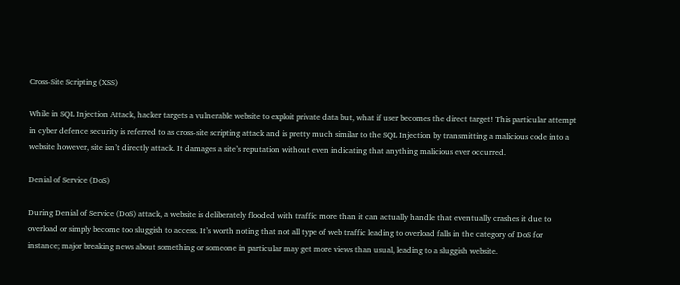Cross-Site Scripting (XSS)

While in SQL Injection Attack, hacker targets a vulnerable website to exploit private data but, what if user becomes the direct target! This particular attempt in cyber defence security is referred to as cross-site scripting attack and is pretty much similar to the SQL Injection by transmitting a malicious code into a website however, site isn’t directly attack. It damages a site’s reputation without even indicating that anything malicious ever occurred.

Denial of Service (DoS)

During Denial of Service (DoS) attack, a website is deliberately flooded with traffic more than it can actually handle that eventually crashes it due to overload or simply become too sluggish to access. It’s worth noting that not all type of web traffic leading to overload falls in the category of DoS for instance; major breaking news about something or someone in particular may get more views than usual, leading to a sluggish website.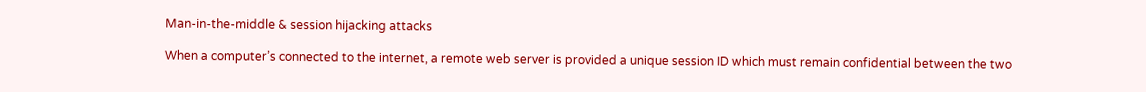Man-in-the-middle & session hijacking attacks

When a computer’s connected to the internet, a remote web server is provided a unique session ID which must remain confidential between the two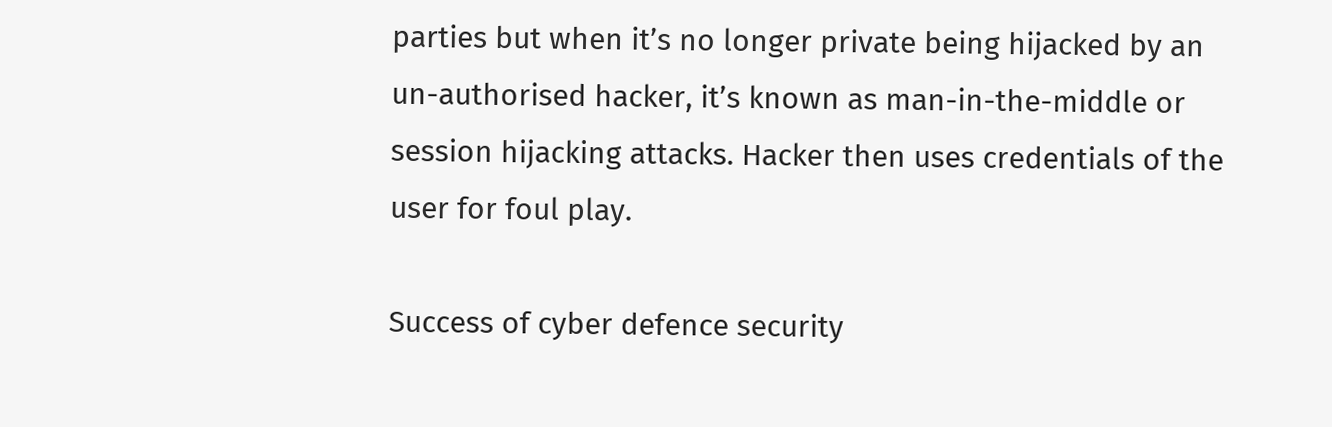parties but when it’s no longer private being hijacked by an un-authorised hacker, it’s known as man-in-the-middle or session hijacking attacks. Hacker then uses credentials of the user for foul play.

Success of cyber defence security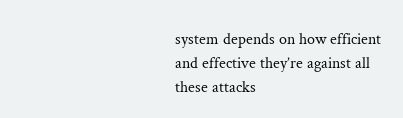system depends on how efficient and effective they’re against all these attacks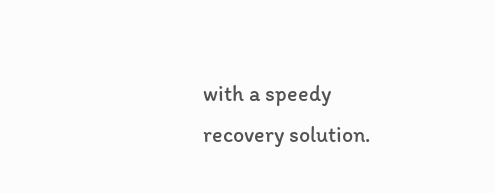with a speedy recovery solution.